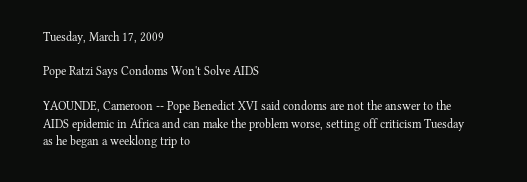Tuesday, March 17, 2009

Pope Ratzi Says Condoms Won't Solve AIDS

YAOUNDE, Cameroon -- Pope Benedict XVI said condoms are not the answer to the AIDS epidemic in Africa and can make the problem worse, setting off criticism Tuesday as he began a weeklong trip to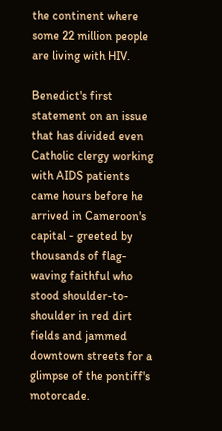the continent where some 22 million people are living with HIV.

Benedict's first statement on an issue that has divided even Catholic clergy working with AIDS patients came hours before he arrived in Cameroon's capital - greeted by thousands of flag-waving faithful who stood shoulder-to-shoulder in red dirt fields and jammed downtown streets for a glimpse of the pontiff's motorcade.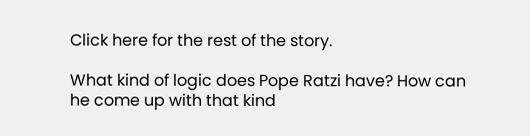Click here for the rest of the story.

What kind of logic does Pope Ratzi have? How can he come up with that kind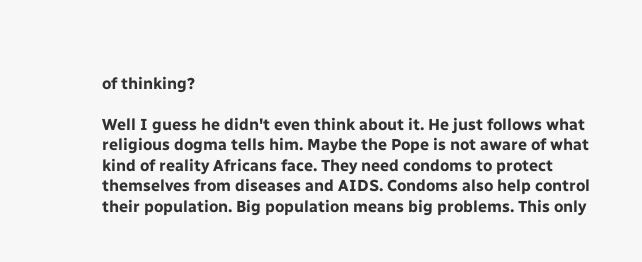of thinking?

Well I guess he didn't even think about it. He just follows what religious dogma tells him. Maybe the Pope is not aware of what kind of reality Africans face. They need condoms to protect themselves from diseases and AIDS. Condoms also help control their population. Big population means big problems. This only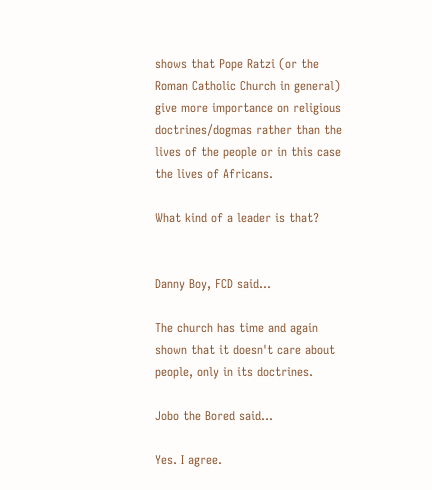shows that Pope Ratzi (or the Roman Catholic Church in general) give more importance on religious doctrines/dogmas rather than the lives of the people or in this case the lives of Africans.

What kind of a leader is that?


Danny Boy, FCD said...

The church has time and again shown that it doesn't care about people, only in its doctrines.

Jobo the Bored said...

Yes. I agree.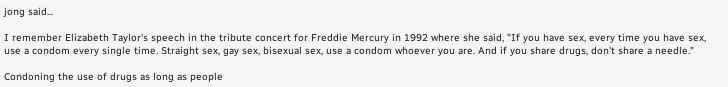jong said...

I remember Elizabeth Taylor's speech in the tribute concert for Freddie Mercury in 1992 where she said, "If you have sex, every time you have sex, use a condom every single time. Straight sex, gay sex, bisexual sex, use a condom whoever you are. And if you share drugs, don't share a needle."

Condoning the use of drugs as long as people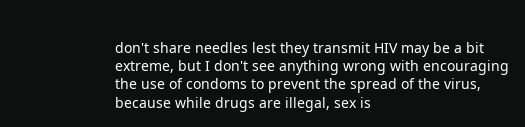don't share needles lest they transmit HIV may be a bit extreme, but I don't see anything wrong with encouraging the use of condoms to prevent the spread of the virus, because while drugs are illegal, sex is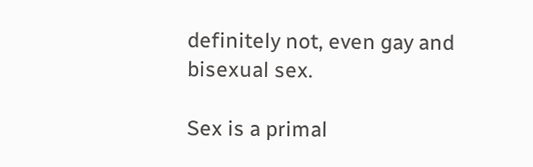definitely not, even gay and bisexual sex.

Sex is a primal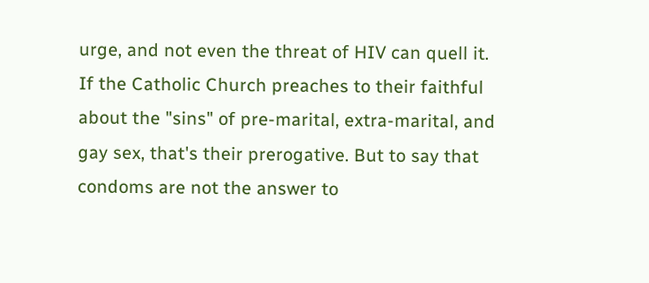urge, and not even the threat of HIV can quell it. If the Catholic Church preaches to their faithful about the "sins" of pre-marital, extra-marital, and gay sex, that's their prerogative. But to say that condoms are not the answer to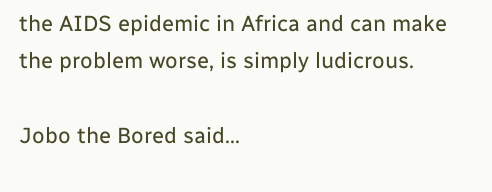the AIDS epidemic in Africa and can make the problem worse, is simply ludicrous.

Jobo the Bored said...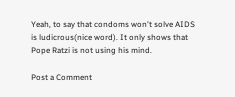Yeah, to say that condoms won't solve AIDS is ludicrous(nice word). It only shows that Pope Ratzi is not using his mind.

Post a Comment